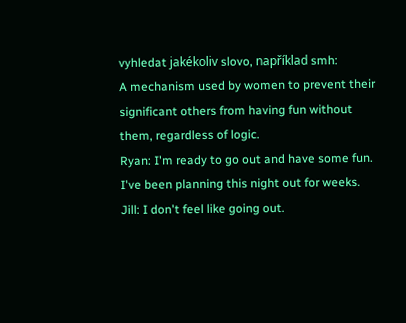vyhledat jakékoliv slovo, například smh:
A mechanism used by women to prevent their significant others from having fun without them, regardless of logic.
Ryan: I'm ready to go out and have some fun. I've been planning this night out for weeks.
Jill: I don't feel like going out.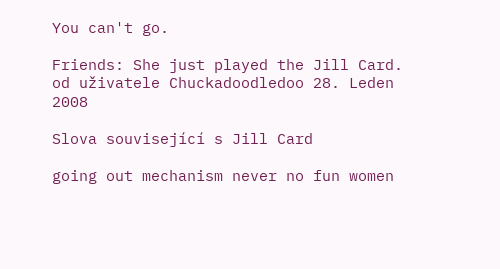You can't go.

Friends: She just played the Jill Card.
od uživatele Chuckadoodledoo 28. Leden 2008

Slova související s Jill Card

going out mechanism never no fun women